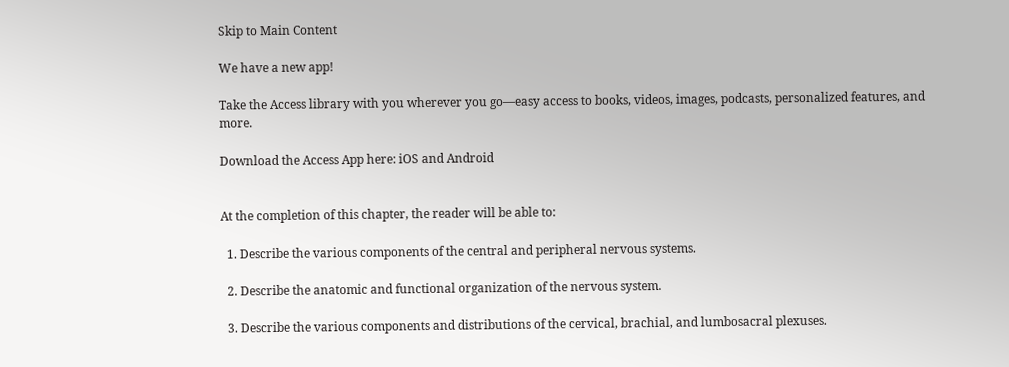Skip to Main Content

We have a new app!

Take the Access library with you wherever you go—easy access to books, videos, images, podcasts, personalized features, and more.

Download the Access App here: iOS and Android


At the completion of this chapter, the reader will be able to:

  1. Describe the various components of the central and peripheral nervous systems.

  2. Describe the anatomic and functional organization of the nervous system.

  3. Describe the various components and distributions of the cervical, brachial, and lumbosacral plexuses.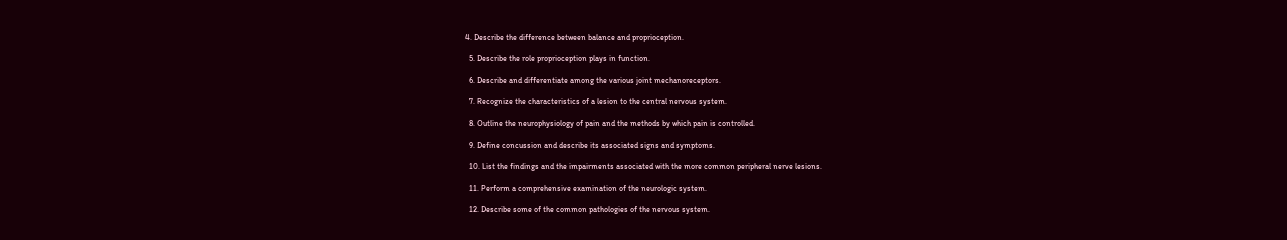4. Describe the difference between balance and proprioception.

  5. Describe the role proprioception plays in function.

  6. Describe and differentiate among the various joint mechanoreceptors.

  7. Recognize the characteristics of a lesion to the central nervous system.

  8. Outline the neurophysiology of pain and the methods by which pain is controlled.

  9. Define concussion and describe its associated signs and symptoms.

  10. List the findings and the impairments associated with the more common peripheral nerve lesions.

  11. Perform a comprehensive examination of the neurologic system.

  12. Describe some of the common pathologies of the nervous system.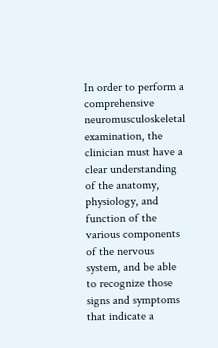In order to perform a comprehensive neuromusculoskeletal examination, the clinician must have a clear understanding of the anatomy, physiology, and function of the various components of the nervous system, and be able to recognize those signs and symptoms that indicate a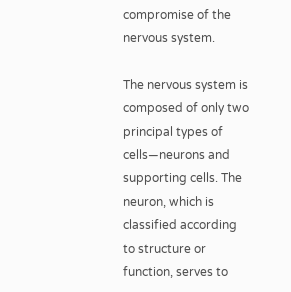compromise of the nervous system.

The nervous system is composed of only two principal types of cells—neurons and supporting cells. The neuron, which is classified according to structure or function, serves to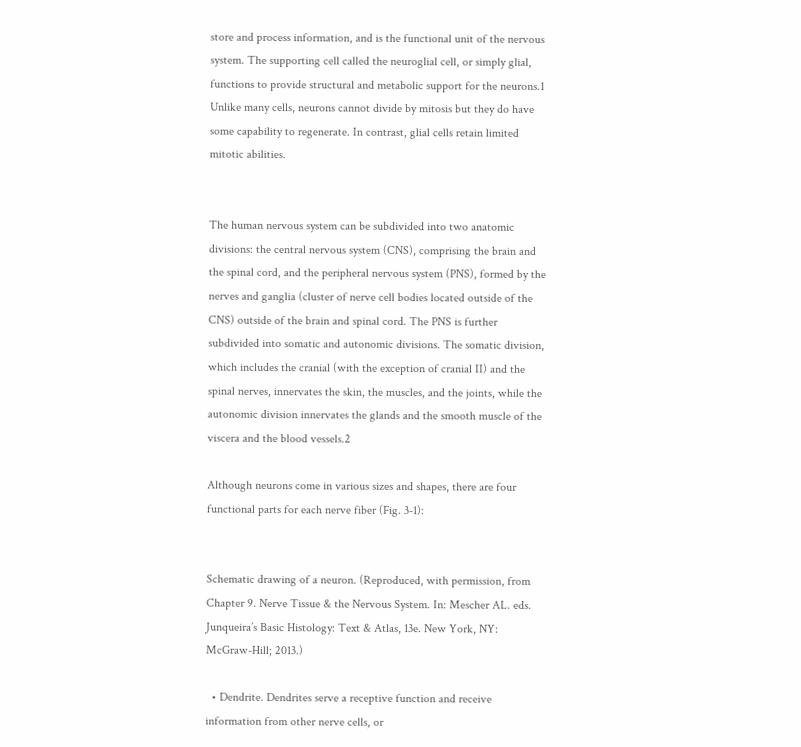store and process information, and is the functional unit of the nervous system. The supporting cell called the neuroglial cell, or simply glial, functions to provide structural and metabolic support for the neurons.1 Unlike many cells, neurons cannot divide by mitosis but they do have some capability to regenerate. In contrast, glial cells retain limited mitotic abilities.


The human nervous system can be subdivided into two anatomic divisions: the central nervous system (CNS), comprising the brain and the spinal cord, and the peripheral nervous system (PNS), formed by the nerves and ganglia (cluster of nerve cell bodies located outside of the CNS) outside of the brain and spinal cord. The PNS is further subdivided into somatic and autonomic divisions. The somatic division, which includes the cranial (with the exception of cranial II) and the spinal nerves, innervates the skin, the muscles, and the joints, while the autonomic division innervates the glands and the smooth muscle of the viscera and the blood vessels.2

Although neurons come in various sizes and shapes, there are four functional parts for each nerve fiber (Fig. 3-1):


Schematic drawing of a neuron. (Reproduced, with permission, from Chapter 9. Nerve Tissue & the Nervous System. In: Mescher AL. eds. Junqueira’s Basic Histology: Text & Atlas, 13e. New York, NY: McGraw-Hill; 2013.)

  • Dendrite. Dendrites serve a receptive function and receive information from other nerve cells, or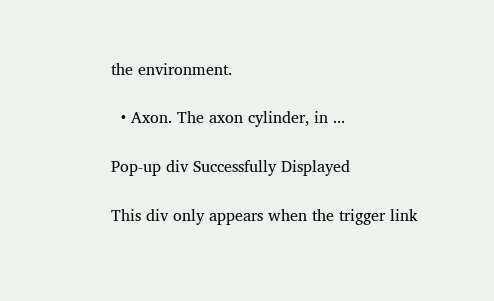the environment.

  • Axon. The axon cylinder, in ...

Pop-up div Successfully Displayed

This div only appears when the trigger link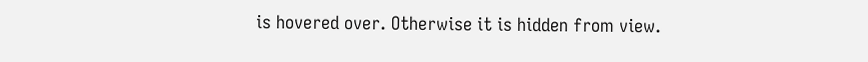is hovered over. Otherwise it is hidden from view.